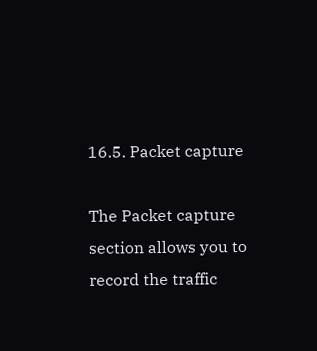16.5. Packet capture

The Packet capture section allows you to record the traffic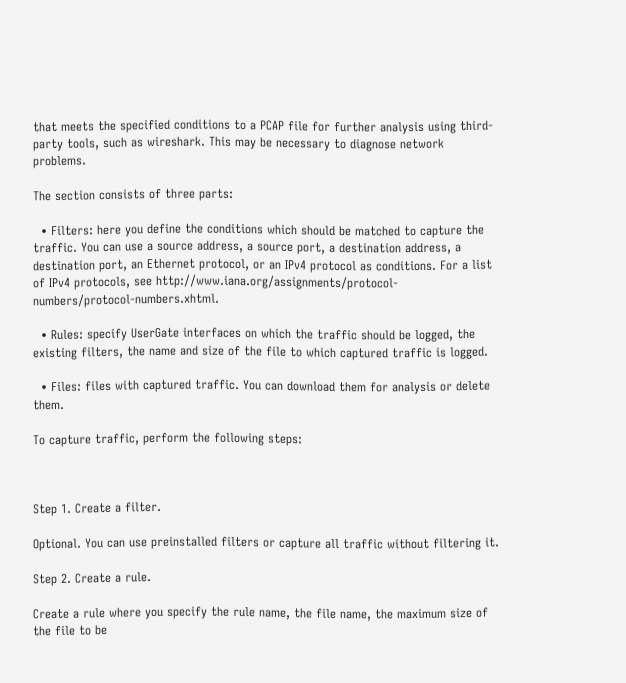that meets the specified conditions to a PCAP file for further analysis using third-party tools, such as wireshark. This may be necessary to diagnose network problems.

The section consists of three parts:

  • Filters: here you define the conditions which should be matched to capture the traffic. You can use a source address, a source port, a destination address, a destination port, an Ethernet protocol, or an IPv4 protocol as conditions. For a list of IPv4 protocols, see http://www.iana.org/assignments/protocol-numbers/protocol-numbers.xhtml.

  • Rules: specify UserGate interfaces on which the traffic should be logged, the existing filters, the name and size of the file to which captured traffic is logged.

  • Files: files with captured traffic. You can download them for analysis or delete them.

To capture traffic, perform the following steps:



Step 1. Create a filter.

Optional. You can use preinstalled filters or capture all traffic without filtering it.

Step 2. Create a rule.

Create a rule where you specify the rule name, the file name, the maximum size of the file to be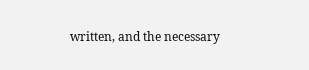written, and the necessary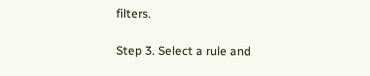filters.

Step 3. Select a rule and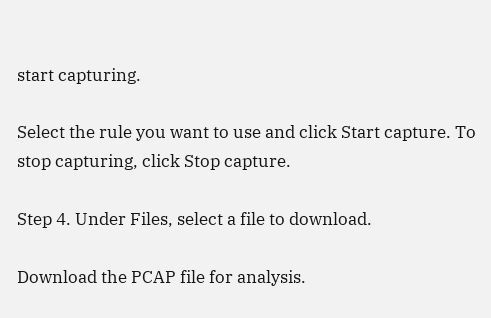start capturing.

Select the rule you want to use and click Start capture. To stop capturing, click Stop capture.

Step 4. Under Files, select a file to download.

Download the PCAP file for analysis.